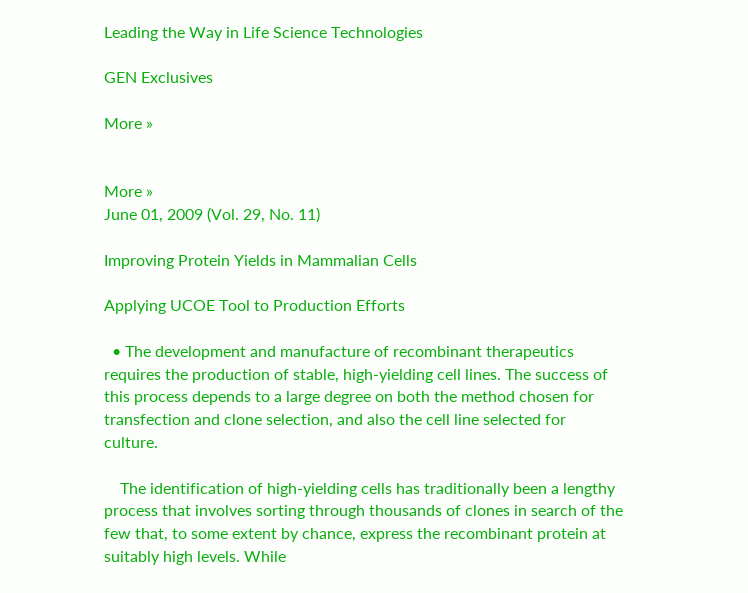Leading the Way in Life Science Technologies

GEN Exclusives

More »


More »
June 01, 2009 (Vol. 29, No. 11)

Improving Protein Yields in Mammalian Cells

Applying UCOE Tool to Production Efforts

  • The development and manufacture of recombinant therapeutics requires the production of stable, high-yielding cell lines. The success of this process depends to a large degree on both the method chosen for transfection and clone selection, and also the cell line selected for culture.

    The identification of high-yielding cells has traditionally been a lengthy process that involves sorting through thousands of clones in search of the few that, to some extent by chance, express the recombinant protein at suitably high levels. While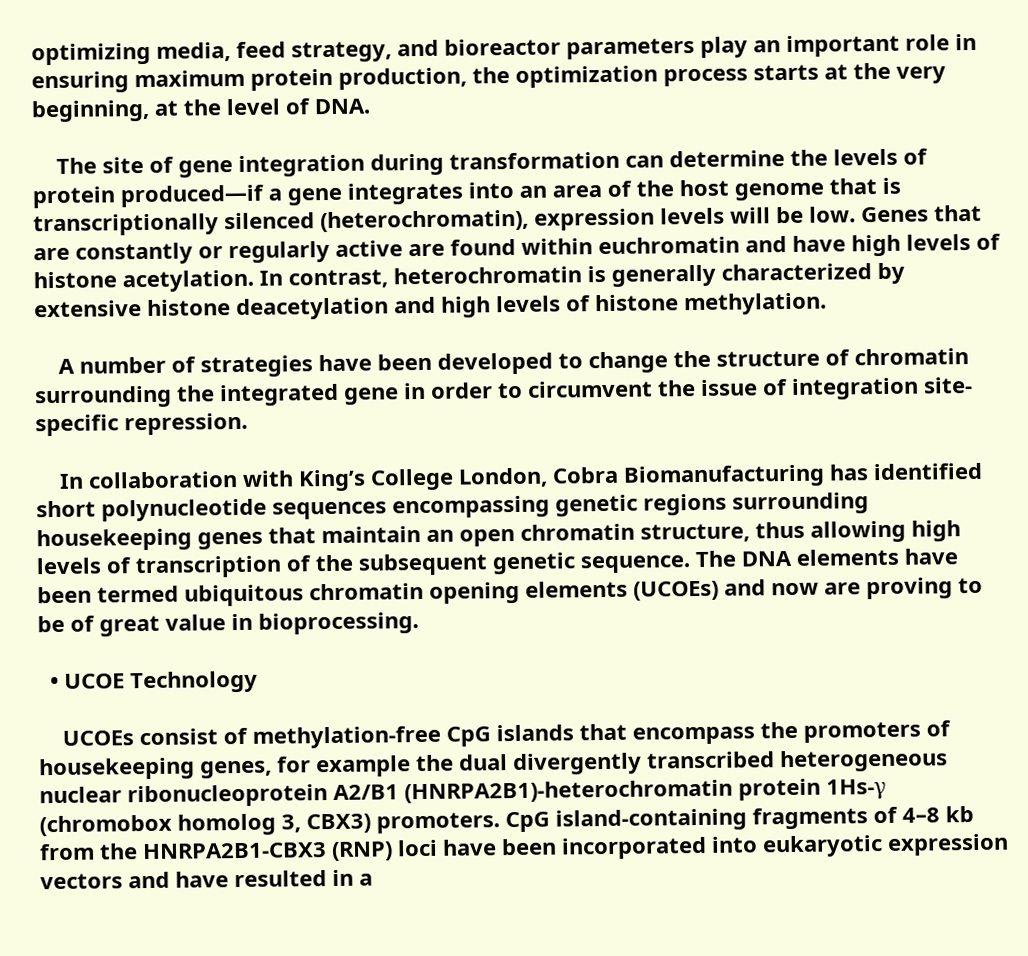optimizing media, feed strategy, and bioreactor parameters play an important role in ensuring maximum protein production, the optimization process starts at the very beginning, at the level of DNA.

    The site of gene integration during transformation can determine the levels of protein produced—if a gene integrates into an area of the host genome that is transcriptionally silenced (heterochromatin), expression levels will be low. Genes that are constantly or regularly active are found within euchromatin and have high levels of histone acetylation. In contrast, heterochromatin is generally characterized by extensive histone deacetylation and high levels of histone methylation.

    A number of strategies have been developed to change the structure of chromatin surrounding the integrated gene in order to circumvent the issue of integration site-specific repression.

    In collaboration with King’s College London, Cobra Biomanufacturing has identified short polynucleotide sequences encompassing genetic regions surrounding housekeeping genes that maintain an open chromatin structure, thus allowing high levels of transcription of the subsequent genetic sequence. The DNA elements have been termed ubiquitous chromatin opening elements (UCOEs) and now are proving to be of great value in bioprocessing.

  • UCOE Technology

    UCOEs consist of methylation-free CpG islands that encompass the promoters of housekeeping genes, for example the dual divergently transcribed heterogeneous nuclear ribonucleoprotein A2/B1 (HNRPA2B1)-heterochromatin protein 1Hs-γ (chromobox homolog 3, CBX3) promoters. CpG island-containing fragments of 4–8 kb from the HNRPA2B1-CBX3 (RNP) loci have been incorporated into eukaryotic expression vectors and have resulted in a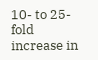10- to 25-fold increase in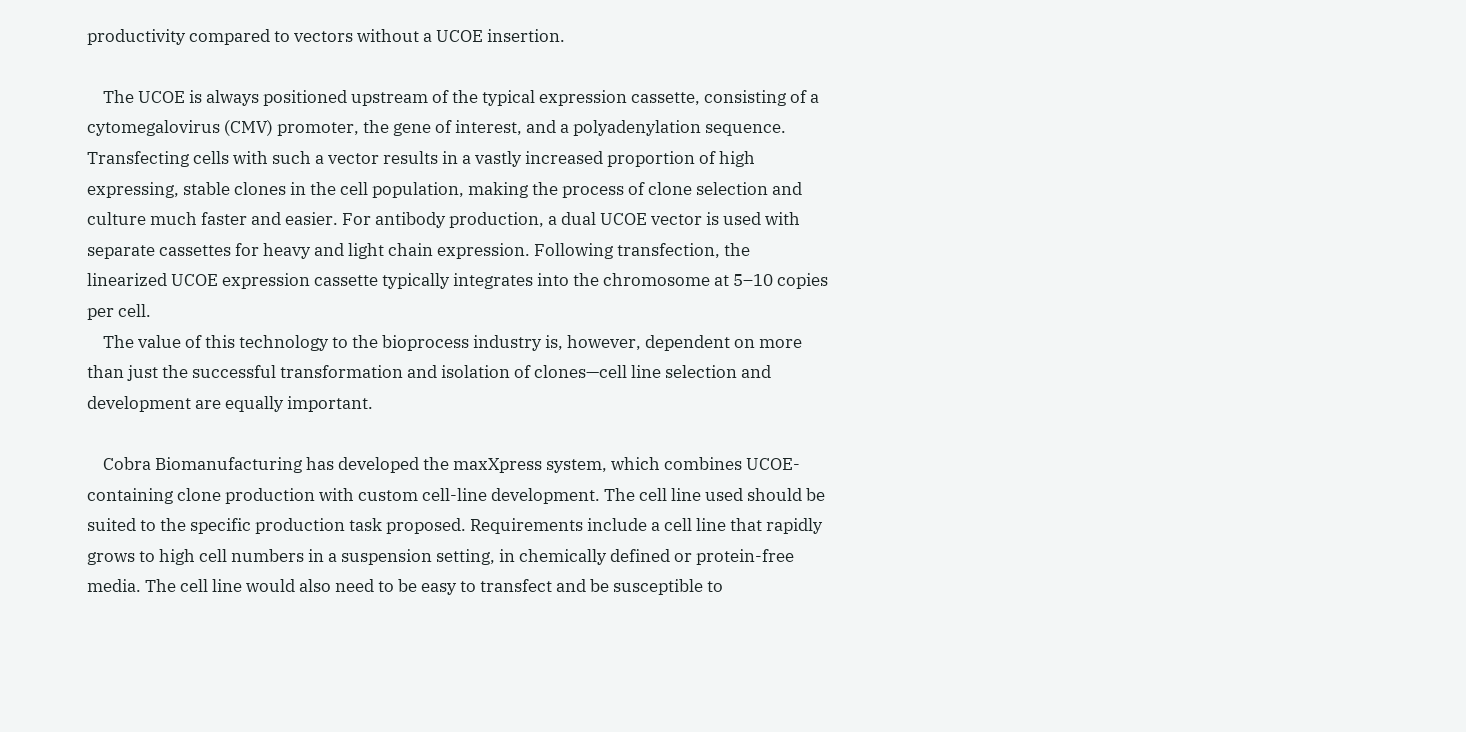productivity compared to vectors without a UCOE insertion.

    The UCOE is always positioned upstream of the typical expression cassette, consisting of a cytomegalovirus (CMV) promoter, the gene of interest, and a polyadenylation sequence. Transfecting cells with such a vector results in a vastly increased proportion of high expressing, stable clones in the cell population, making the process of clone selection and culture much faster and easier. For antibody production, a dual UCOE vector is used with separate cassettes for heavy and light chain expression. Following transfection, the linearized UCOE expression cassette typically integrates into the chromosome at 5–10 copies per cell.
    The value of this technology to the bioprocess industry is, however, dependent on more than just the successful transformation and isolation of clones—cell line selection and development are equally important.

    Cobra Biomanufacturing has developed the maxXpress system, which combines UCOE-containing clone production with custom cell-line development. The cell line used should be suited to the specific production task proposed. Requirements include a cell line that rapidly grows to high cell numbers in a suspension setting, in chemically defined or protein-free media. The cell line would also need to be easy to transfect and be susceptible to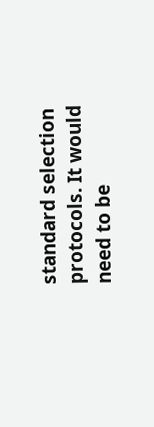standard selection protocols. It would need to be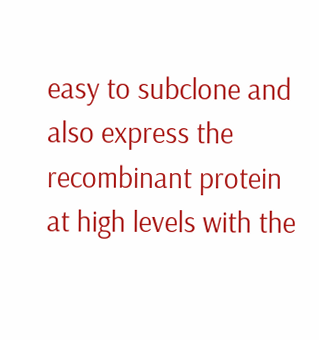easy to subclone and also express the recombinant protein at high levels with the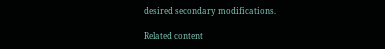desired secondary modifications.

Related content